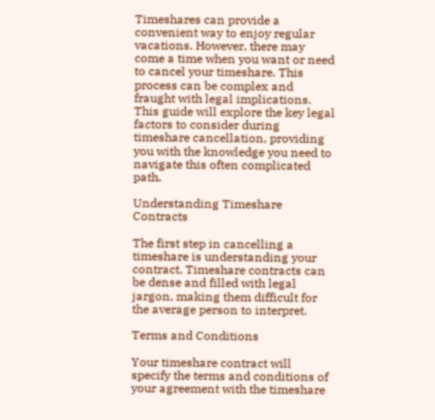Timeshares can provide a convenient way to enjoy regular vacations. However, there may come a time when you want or need to cancel your timeshare. This process can be complex and fraught with legal implications. This guide will explore the key legal factors to consider during timeshare cancellation, providing you with the knowledge you need to navigate this often complicated path.

Understanding Timeshare Contracts

The first step in cancelling a timeshare is understanding your contract. Timeshare contracts can be dense and filled with legal jargon, making them difficult for the average person to interpret.

Terms and Conditions

Your timeshare contract will specify the terms and conditions of your agreement with the timeshare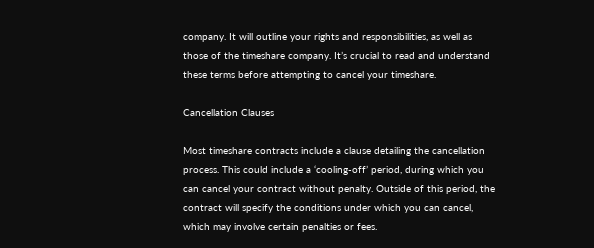company. It will outline your rights and responsibilities, as well as those of the timeshare company. It’s crucial to read and understand these terms before attempting to cancel your timeshare.

Cancellation Clauses

Most timeshare contracts include a clause detailing the cancellation process. This could include a ‘cooling-off’ period, during which you can cancel your contract without penalty. Outside of this period, the contract will specify the conditions under which you can cancel, which may involve certain penalties or fees.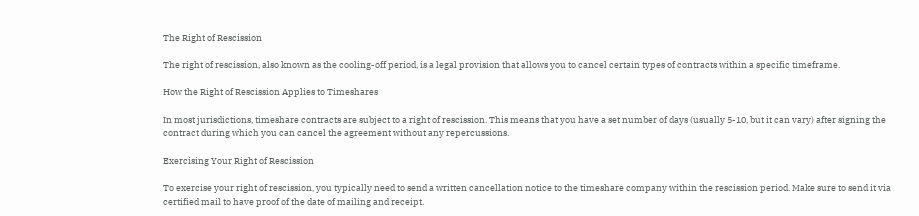The Right of Rescission

The right of rescission, also known as the cooling-off period, is a legal provision that allows you to cancel certain types of contracts within a specific timeframe.

How the Right of Rescission Applies to Timeshares

In most jurisdictions, timeshare contracts are subject to a right of rescission. This means that you have a set number of days (usually 5-10, but it can vary) after signing the contract during which you can cancel the agreement without any repercussions.

Exercising Your Right of Rescission

To exercise your right of rescission, you typically need to send a written cancellation notice to the timeshare company within the rescission period. Make sure to send it via certified mail to have proof of the date of mailing and receipt.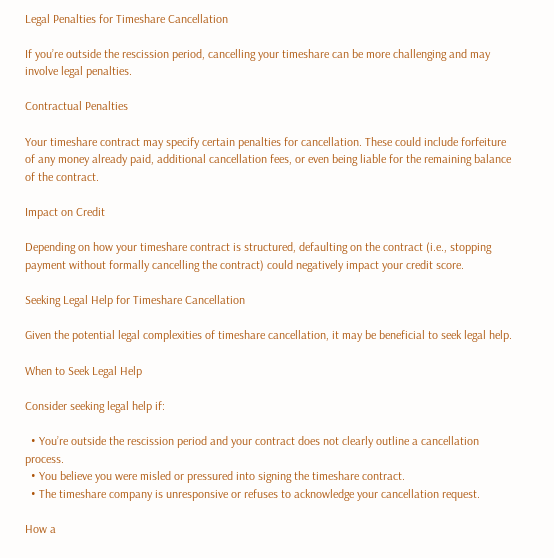Legal Penalties for Timeshare Cancellation

If you’re outside the rescission period, cancelling your timeshare can be more challenging and may involve legal penalties.

Contractual Penalties

Your timeshare contract may specify certain penalties for cancellation. These could include forfeiture of any money already paid, additional cancellation fees, or even being liable for the remaining balance of the contract.

Impact on Credit

Depending on how your timeshare contract is structured, defaulting on the contract (i.e., stopping payment without formally cancelling the contract) could negatively impact your credit score.

Seeking Legal Help for Timeshare Cancellation

Given the potential legal complexities of timeshare cancellation, it may be beneficial to seek legal help.

When to Seek Legal Help

Consider seeking legal help if:

  • You’re outside the rescission period and your contract does not clearly outline a cancellation process.
  • You believe you were misled or pressured into signing the timeshare contract.
  • The timeshare company is unresponsive or refuses to acknowledge your cancellation request.

How a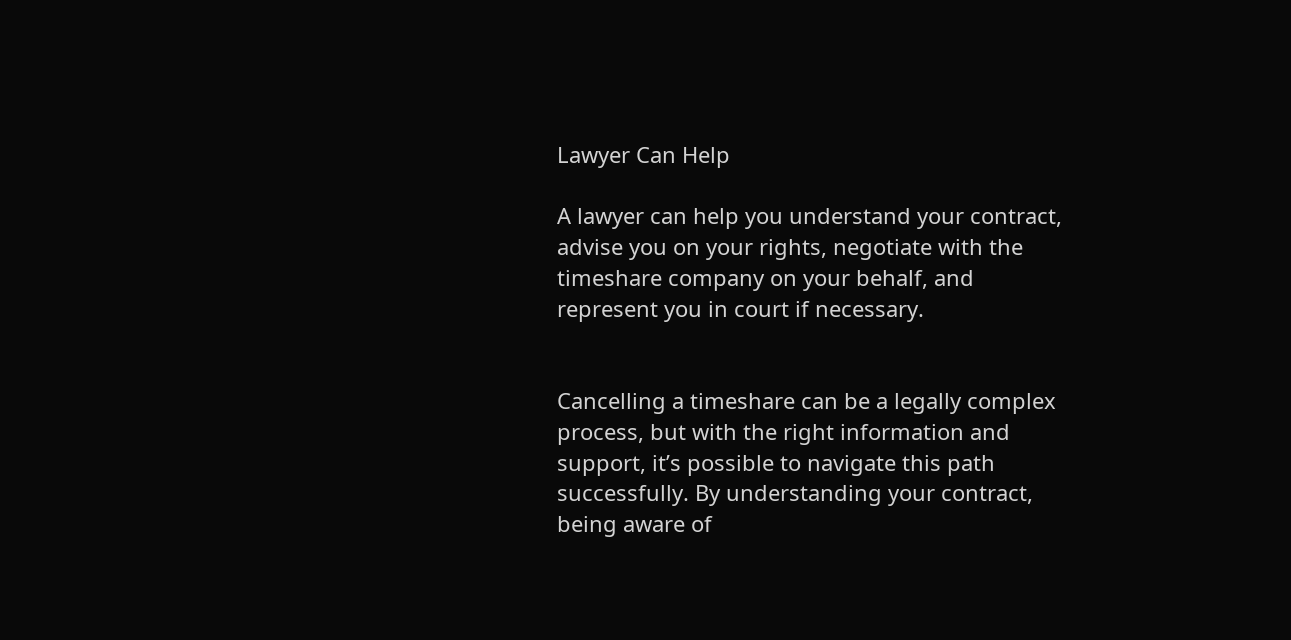Lawyer Can Help

A lawyer can help you understand your contract, advise you on your rights, negotiate with the timeshare company on your behalf, and represent you in court if necessary.


Cancelling a timeshare can be a legally complex process, but with the right information and support, it’s possible to navigate this path successfully. By understanding your contract, being aware of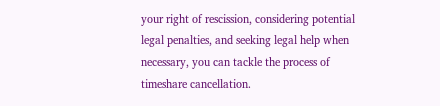your right of rescission, considering potential legal penalties, and seeking legal help when necessary, you can tackle the process of timeshare cancellation.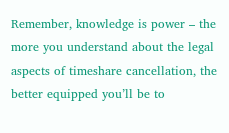Remember, knowledge is power – the more you understand about the legal aspects of timeshare cancellation, the better equipped you’ll be to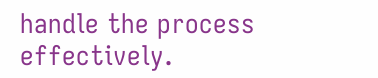handle the process effectively.